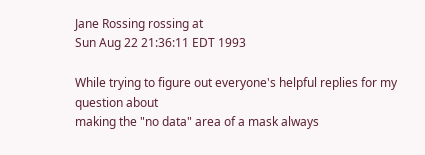Jane Rossing rossing at
Sun Aug 22 21:36:11 EDT 1993

While trying to figure out everyone's helpful replies for my question about
making the "no data" area of a mask always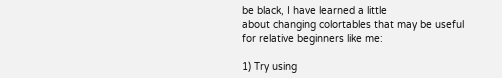be black, I have learned a little
about changing colortables that may be useful for relative beginners like me:

1) Try using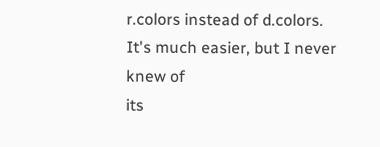r.colors instead of d.colors.  It's much easier, but I never knew of
its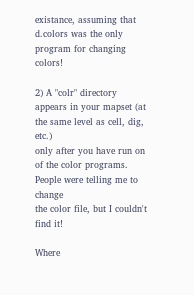existance, assuming that d.colors was the only program for changing colors!

2) A "colr" directory appears in your mapset (at the same level as cell, dig, etc.)
only after you have run on of the color programs.  People were telling me to change
the color file, but I couldn't find it!

Where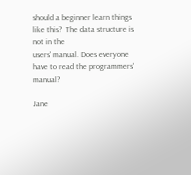should a beginner learn things like this?  The data structure is not in the
users' manual. Does everyone have to read the programmers' manual?

Jane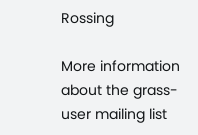Rossing

More information about the grass-user mailing list